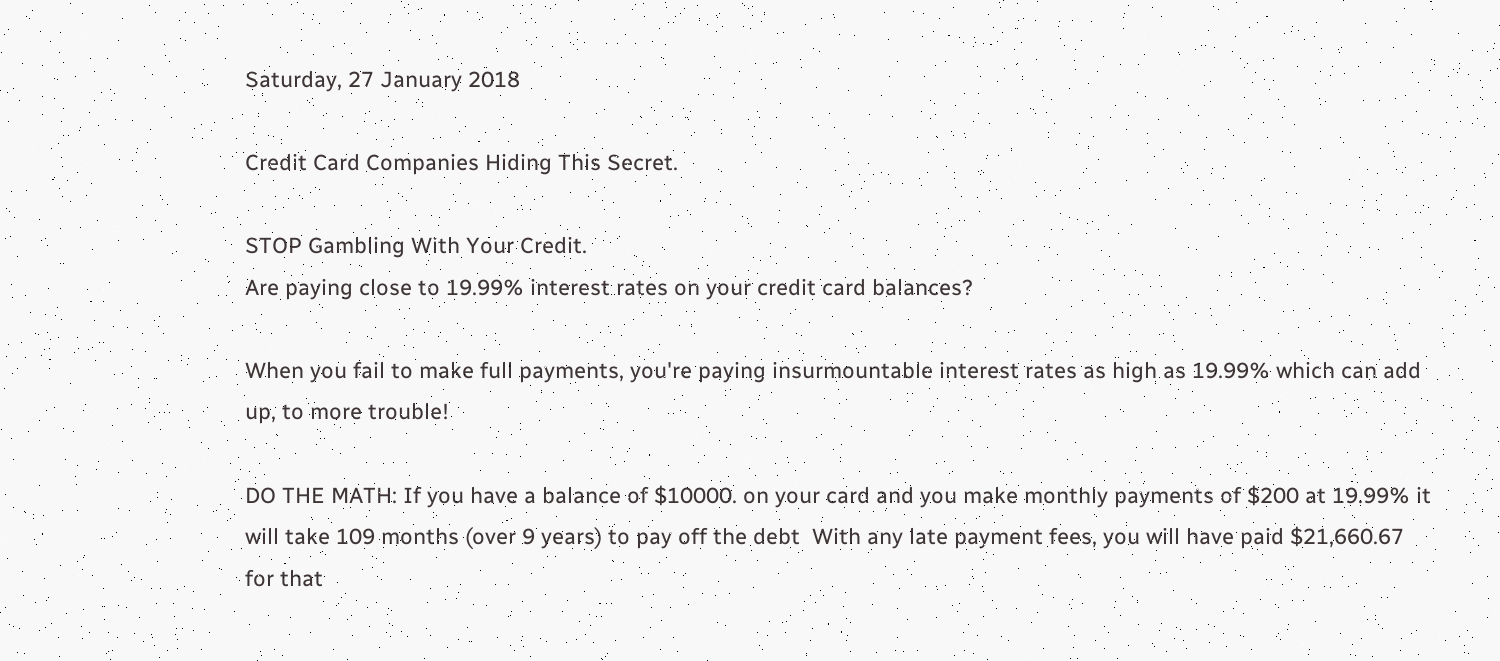Saturday, 27 January 2018

Credit Card Companies Hiding This Secret.

STOP Gambling With Your Credit.
Are paying close to 19.99% interest rates on your credit card balances?

When you fail to make full payments, you're paying insurmountable interest rates as high as 19.99% which can add up, to more trouble!

DO THE MATH: If you have a balance of $10000. on your card and you make monthly payments of $200 at 19.99% it will take 109 months (over 9 years) to pay off the debt  With any late payment fees, you will have paid $21,660.67 for that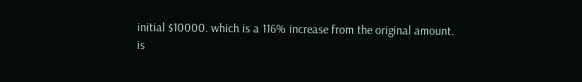initial $10000. which is a 116% increase from the original amount.
is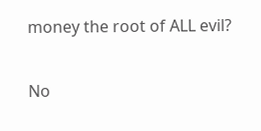money the root of ALL evil?

No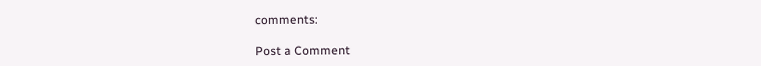comments:

Post a Comment